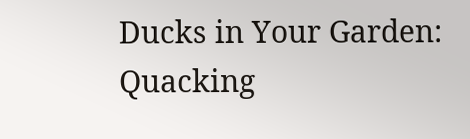Ducks in Your Garden: Quacking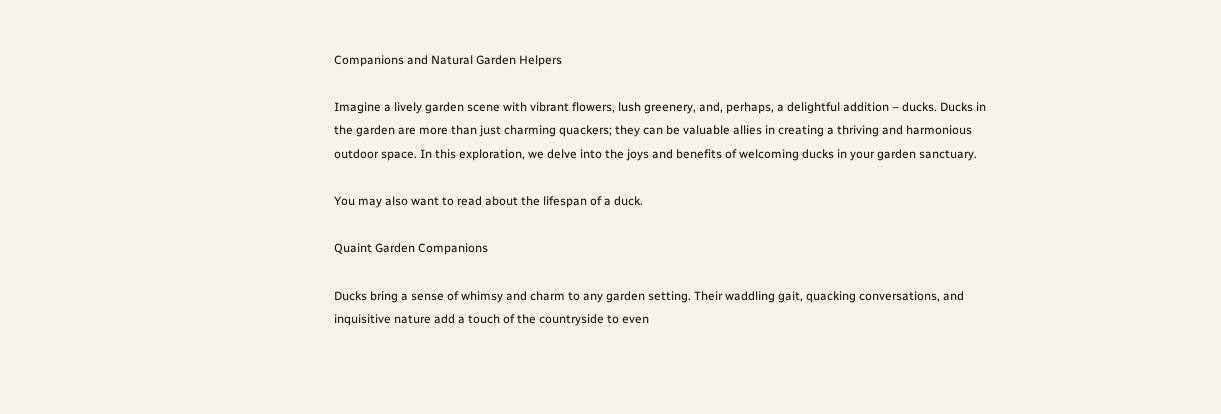Companions and Natural Garden Helpers

Imagine a lively garden scene with vibrant flowers, lush greenery, and, perhaps, a delightful addition – ducks. Ducks in the garden are more than just charming quackers; they can be valuable allies in creating a thriving and harmonious outdoor space. In this exploration, we delve into the joys and benefits of welcoming ducks in your garden sanctuary.

You may also want to read about the lifespan of a duck.

Quaint Garden Companions

Ducks bring a sense of whimsy and charm to any garden setting. Their waddling gait, quacking conversations, and inquisitive nature add a touch of the countryside to even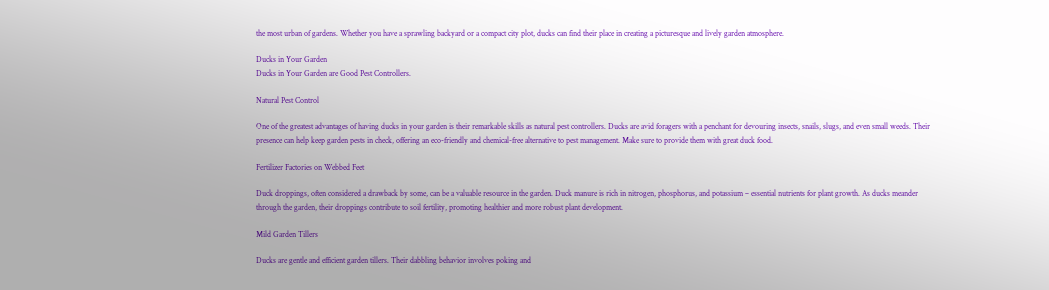the most urban of gardens. Whether you have a sprawling backyard or a compact city plot, ducks can find their place in creating a picturesque and lively garden atmosphere.

Ducks in Your Garden
Ducks in Your Garden are Good Pest Controllers.

Natural Pest Control

One of the greatest advantages of having ducks in your garden is their remarkable skills as natural pest controllers. Ducks are avid foragers with a penchant for devouring insects, snails, slugs, and even small weeds. Their presence can help keep garden pests in check, offering an eco-friendly and chemical-free alternative to pest management. Make sure to provide them with great duck food.

Fertilizer Factories on Webbed Feet

Duck droppings, often considered a drawback by some, can be a valuable resource in the garden. Duck manure is rich in nitrogen, phosphorus, and potassium – essential nutrients for plant growth. As ducks meander through the garden, their droppings contribute to soil fertility, promoting healthier and more robust plant development.

Mild Garden Tillers

Ducks are gentle and efficient garden tillers. Their dabbling behavior involves poking and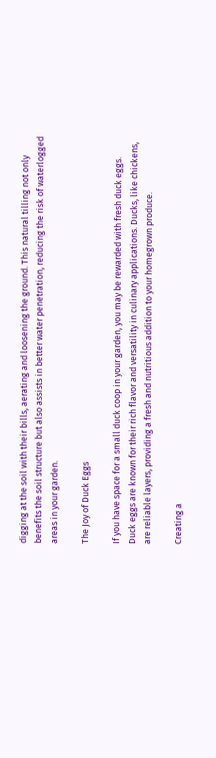digging at the soil with their bills, aerating and loosening the ground. This natural tilling not only benefits the soil structure but also assists in better water penetration, reducing the risk of waterlogged areas in your garden.

The Joy of Duck Eggs

If you have space for a small duck coop in your garden, you may be rewarded with fresh duck eggs. Duck eggs are known for their rich flavor and versatility in culinary applications. Ducks, like chickens, are reliable layers, providing a fresh and nutritious addition to your homegrown produce.

Creating a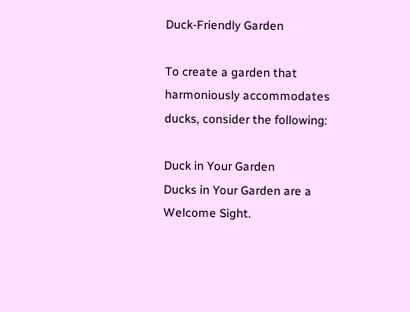Duck-Friendly Garden

To create a garden that harmoniously accommodates ducks, consider the following:

Duck in Your Garden
Ducks in Your Garden are a Welcome Sight.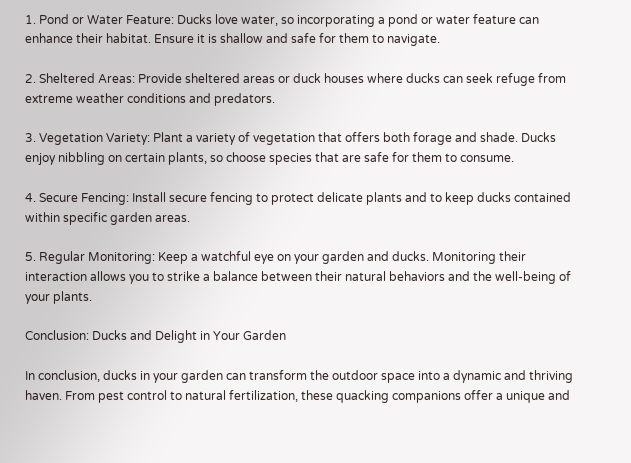1. Pond or Water Feature: Ducks love water, so incorporating a pond or water feature can enhance their habitat. Ensure it is shallow and safe for them to navigate.

2. Sheltered Areas: Provide sheltered areas or duck houses where ducks can seek refuge from extreme weather conditions and predators.

3. Vegetation Variety: Plant a variety of vegetation that offers both forage and shade. Ducks enjoy nibbling on certain plants, so choose species that are safe for them to consume.

4. Secure Fencing: Install secure fencing to protect delicate plants and to keep ducks contained within specific garden areas.

5. Regular Monitoring: Keep a watchful eye on your garden and ducks. Monitoring their interaction allows you to strike a balance between their natural behaviors and the well-being of your plants.

Conclusion: Ducks and Delight in Your Garden

In conclusion, ducks in your garden can transform the outdoor space into a dynamic and thriving haven. From pest control to natural fertilization, these quacking companions offer a unique and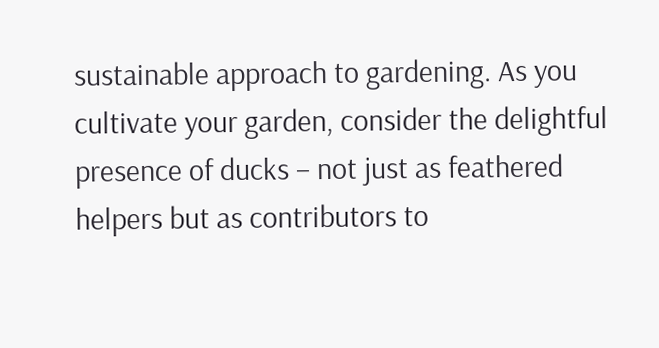sustainable approach to gardening. As you cultivate your garden, consider the delightful presence of ducks – not just as feathered helpers but as contributors to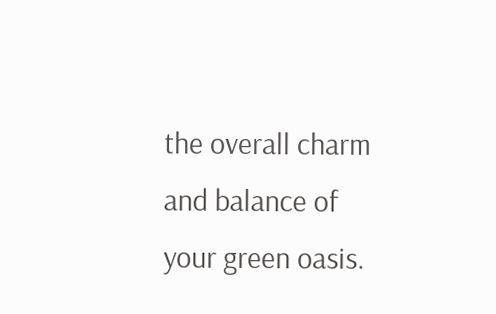the overall charm and balance of your green oasis.